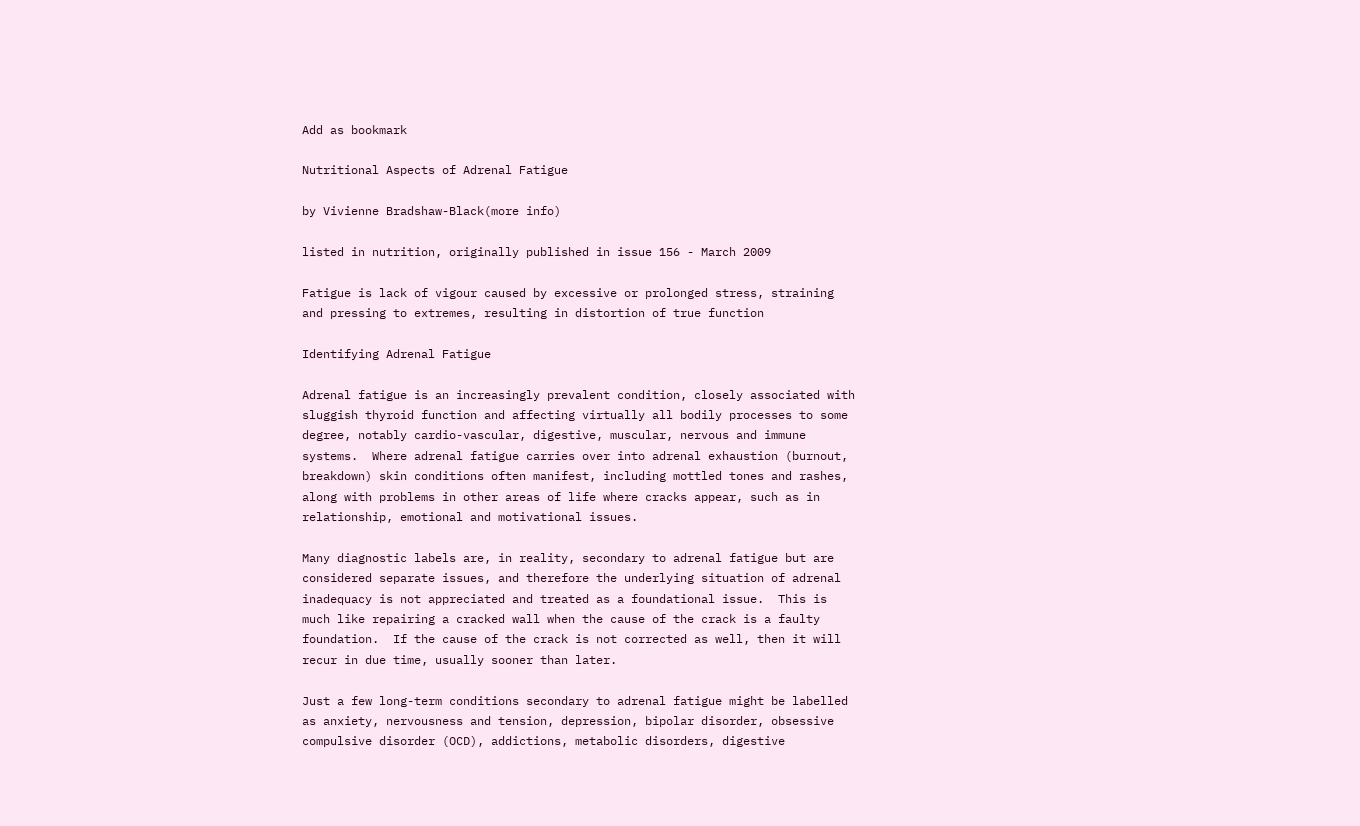Add as bookmark

Nutritional Aspects of Adrenal Fatigue

by Vivienne Bradshaw-Black(more info)

listed in nutrition, originally published in issue 156 - March 2009

Fatigue is lack of vigour caused by excessive or prolonged stress, straining and pressing to extremes, resulting in distortion of true function

Identifying Adrenal Fatigue

Adrenal fatigue is an increasingly prevalent condition, closely associated with sluggish thyroid function and affecting virtually all bodily processes to some degree, notably cardio-vascular, digestive, muscular, nervous and immune systems.  Where adrenal fatigue carries over into adrenal exhaustion (burnout, breakdown) skin conditions often manifest, including mottled tones and rashes, along with problems in other areas of life where cracks appear, such as in relationship, emotional and motivational issues.

Many diagnostic labels are, in reality, secondary to adrenal fatigue but are considered separate issues, and therefore the underlying situation of adrenal inadequacy is not appreciated and treated as a foundational issue.  This is much like repairing a cracked wall when the cause of the crack is a faulty foundation.  If the cause of the crack is not corrected as well, then it will recur in due time, usually sooner than later.

Just a few long-term conditions secondary to adrenal fatigue might be labelled as anxiety, nervousness and tension, depression, bipolar disorder, obsessive compulsive disorder (OCD), addictions, metabolic disorders, digestive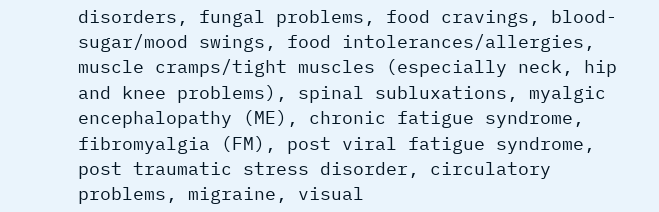disorders, fungal problems, food cravings, blood-sugar/mood swings, food intolerances/allergies, muscle cramps/tight muscles (especially neck, hip and knee problems), spinal subluxations, myalgic encephalopathy (ME), chronic fatigue syndrome, fibromyalgia (FM), post viral fatigue syndrome, post traumatic stress disorder, circulatory problems, migraine, visual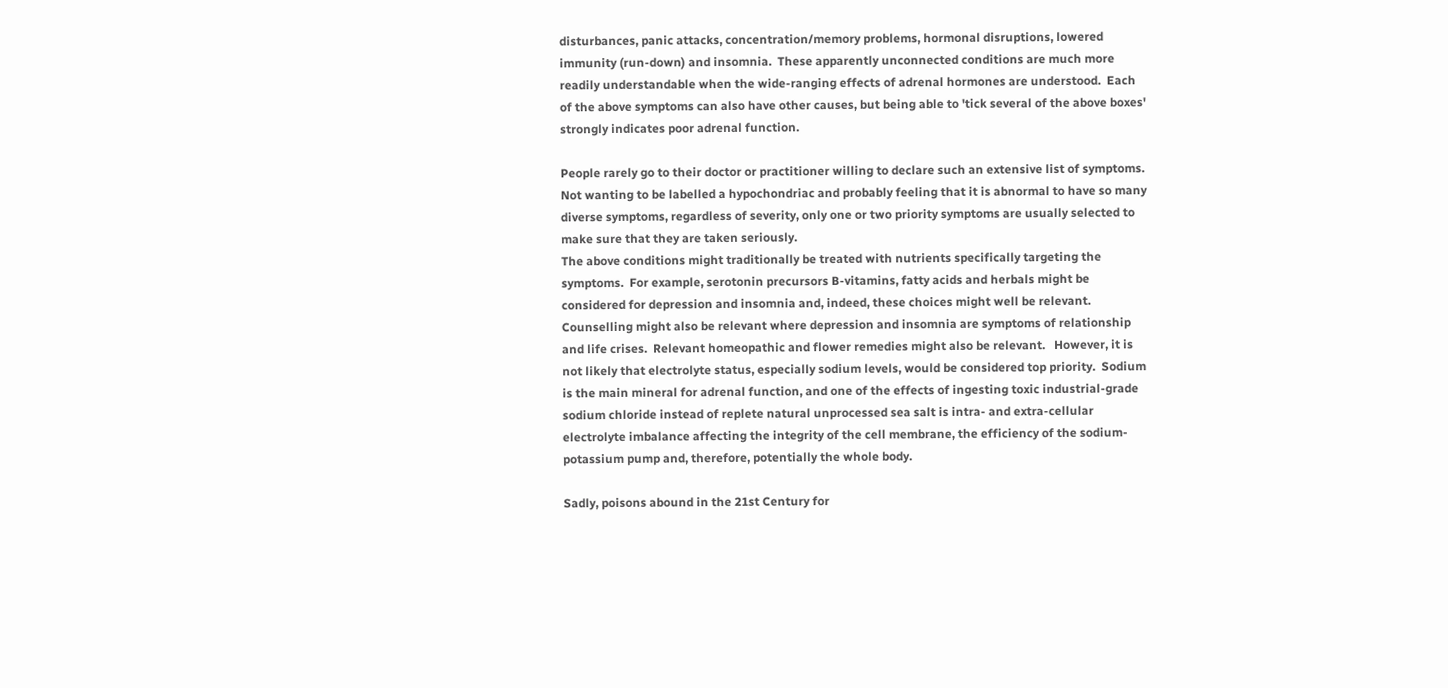disturbances, panic attacks, concentration/memory problems, hormonal disruptions, lowered immunity (run-down) and insomnia.  These apparently unconnected conditions are much more readily understandable when the wide-ranging effects of adrenal hormones are understood.  Each of the above symptoms can also have other causes, but being able to 'tick several of the above boxes' strongly indicates poor adrenal function.

People rarely go to their doctor or practitioner willing to declare such an extensive list of symptoms.  Not wanting to be labelled a hypochondriac and probably feeling that it is abnormal to have so many diverse symptoms, regardless of severity, only one or two priority symptoms are usually selected to make sure that they are taken seriously.
The above conditions might traditionally be treated with nutrients specifically targeting the symptoms.  For example, serotonin precursors B-vitamins, fatty acids and herbals might be considered for depression and insomnia and, indeed, these choices might well be relevant.  Counselling might also be relevant where depression and insomnia are symptoms of relationship and life crises.  Relevant homeopathic and flower remedies might also be relevant.   However, it is not likely that electrolyte status, especially sodium levels, would be considered top priority.  Sodium is the main mineral for adrenal function, and one of the effects of ingesting toxic industrial-grade sodium chloride instead of replete natural unprocessed sea salt is intra- and extra-cellular electrolyte imbalance affecting the integrity of the cell membrane, the efficiency of the sodium-potassium pump and, therefore, potentially the whole body.

Sadly, poisons abound in the 21st Century for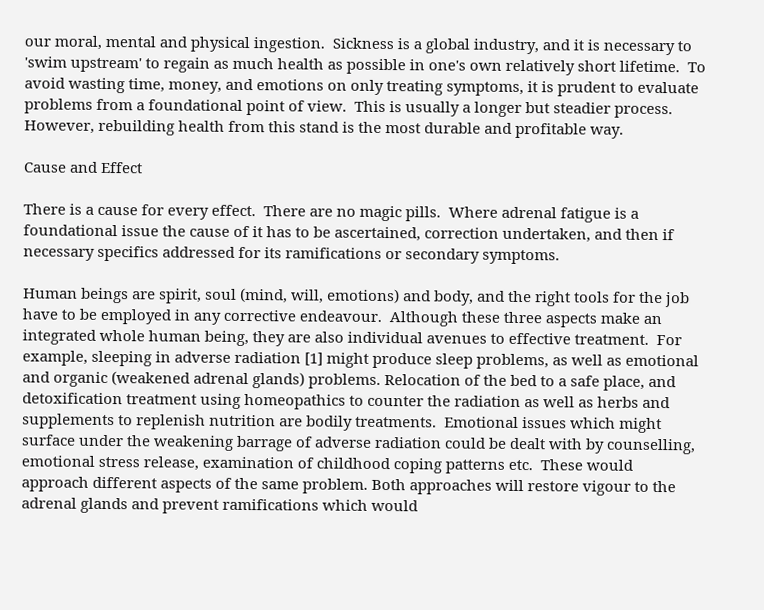our moral, mental and physical ingestion.  Sickness is a global industry, and it is necessary to 'swim upstream' to regain as much health as possible in one's own relatively short lifetime.  To avoid wasting time, money, and emotions on only treating symptoms, it is prudent to evaluate problems from a foundational point of view.  This is usually a longer but steadier process.  However, rebuilding health from this stand is the most durable and profitable way.

Cause and Effect

There is a cause for every effect.  There are no magic pills.  Where adrenal fatigue is a foundational issue the cause of it has to be ascertained, correction undertaken, and then if necessary specifics addressed for its ramifications or secondary symptoms.

Human beings are spirit, soul (mind, will, emotions) and body, and the right tools for the job have to be employed in any corrective endeavour.  Although these three aspects make an integrated whole human being, they are also individual avenues to effective treatment.  For example, sleeping in adverse radiation [1] might produce sleep problems, as well as emotional and organic (weakened adrenal glands) problems. Relocation of the bed to a safe place, and detoxification treatment using homeopathics to counter the radiation as well as herbs and supplements to replenish nutrition are bodily treatments.  Emotional issues which might surface under the weakening barrage of adverse radiation could be dealt with by counselling, emotional stress release, examination of childhood coping patterns etc.  These would approach different aspects of the same problem. Both approaches will restore vigour to the adrenal glands and prevent ramifications which would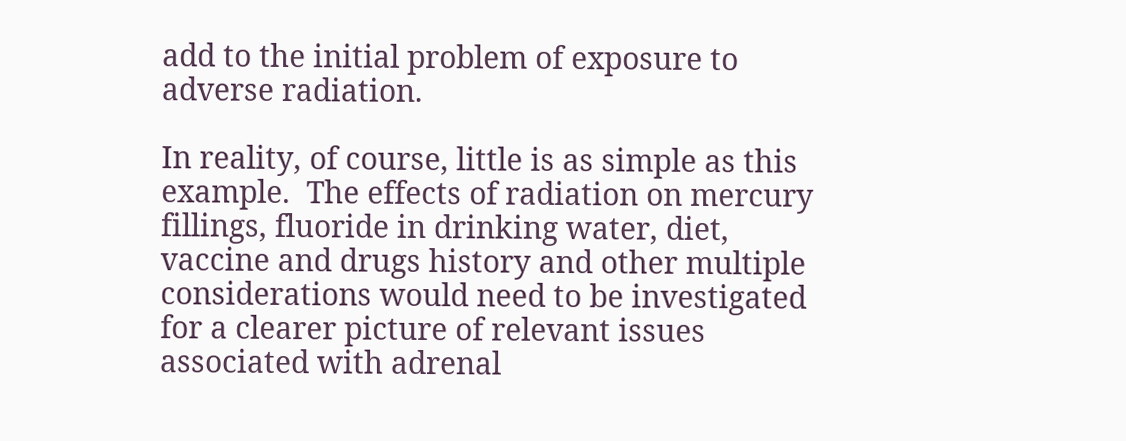add to the initial problem of exposure to adverse radiation.

In reality, of course, little is as simple as this example.  The effects of radiation on mercury fillings, fluoride in drinking water, diet, vaccine and drugs history and other multiple considerations would need to be investigated for a clearer picture of relevant issues associated with adrenal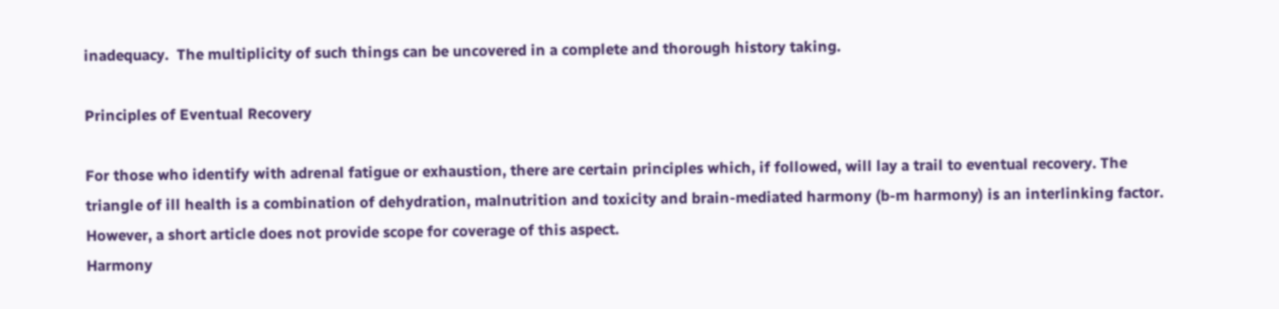inadequacy.  The multiplicity of such things can be uncovered in a complete and thorough history taking.

Principles of Eventual Recovery

For those who identify with adrenal fatigue or exhaustion, there are certain principles which, if followed, will lay a trail to eventual recovery. The triangle of ill health is a combination of dehydration, malnutrition and toxicity and brain-mediated harmony (b-m harmony) is an interlinking factor.   However, a short article does not provide scope for coverage of this aspect.
Harmony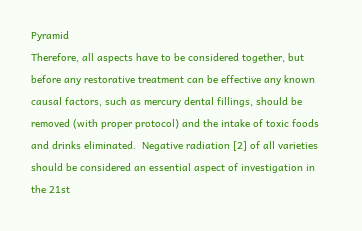Pyramid
Therefore, all aspects have to be considered together, but before any restorative treatment can be effective any known causal factors, such as mercury dental fillings, should be removed (with proper protocol) and the intake of toxic foods and drinks eliminated.  Negative radiation [2] of all varieties should be considered an essential aspect of investigation in the 21st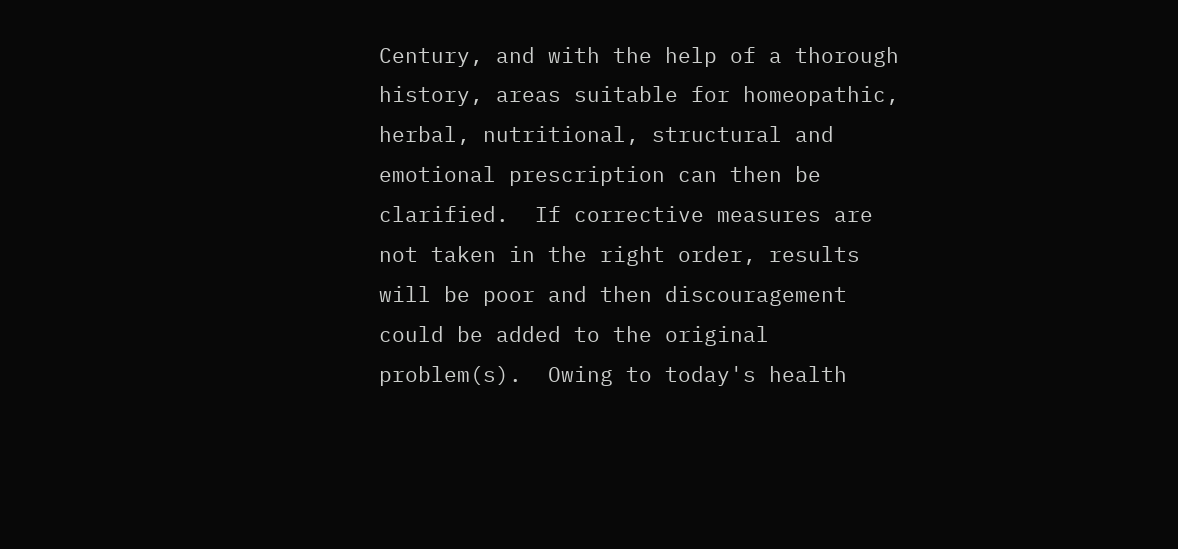Century, and with the help of a thorough history, areas suitable for homeopathic, herbal, nutritional, structural and emotional prescription can then be clarified.  If corrective measures are not taken in the right order, results will be poor and then discouragement could be added to the original problem(s).  Owing to today's health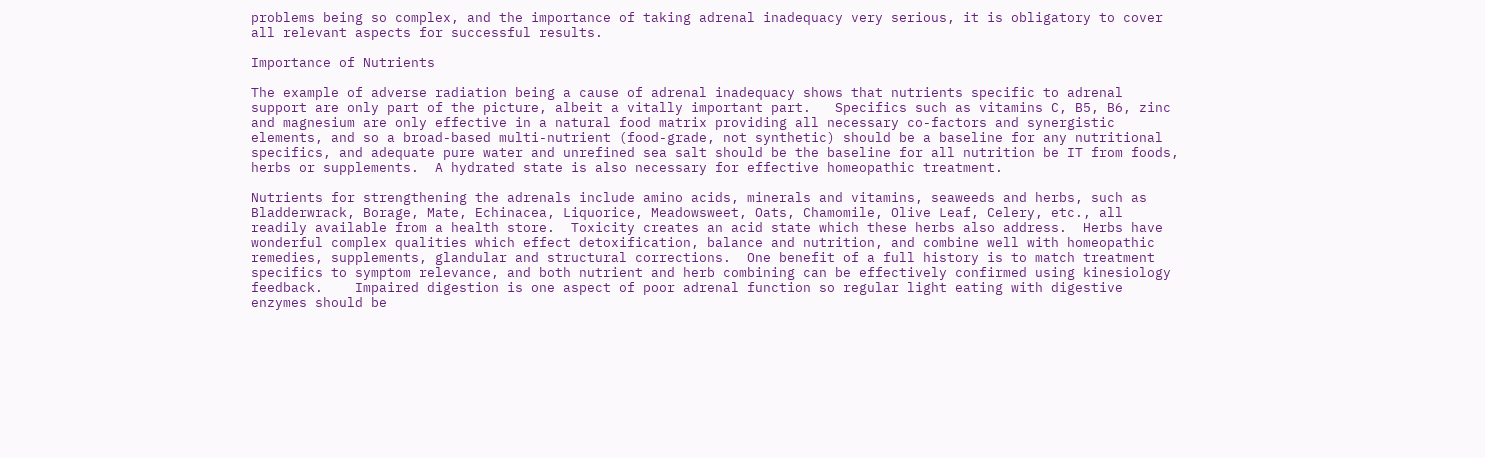problems being so complex, and the importance of taking adrenal inadequacy very serious, it is obligatory to cover all relevant aspects for successful results.

Importance of Nutrients

The example of adverse radiation being a cause of adrenal inadequacy shows that nutrients specific to adrenal support are only part of the picture, albeit a vitally important part.   Specifics such as vitamins C, B5, B6, zinc and magnesium are only effective in a natural food matrix providing all necessary co-factors and synergistic elements, and so a broad-based multi-nutrient (food-grade, not synthetic) should be a baseline for any nutritional specifics, and adequate pure water and unrefined sea salt should be the baseline for all nutrition be IT from foods, herbs or supplements.  A hydrated state is also necessary for effective homeopathic treatment.

Nutrients for strengthening the adrenals include amino acids, minerals and vitamins, seaweeds and herbs, such as Bladderwrack, Borage, Mate, Echinacea, Liquorice, Meadowsweet, Oats, Chamomile, Olive Leaf, Celery, etc., all readily available from a health store.  Toxicity creates an acid state which these herbs also address.  Herbs have wonderful complex qualities which effect detoxification, balance and nutrition, and combine well with homeopathic remedies, supplements, glandular and structural corrections.  One benefit of a full history is to match treatment specifics to symptom relevance, and both nutrient and herb combining can be effectively confirmed using kinesiology feedback.    Impaired digestion is one aspect of poor adrenal function so regular light eating with digestive enzymes should be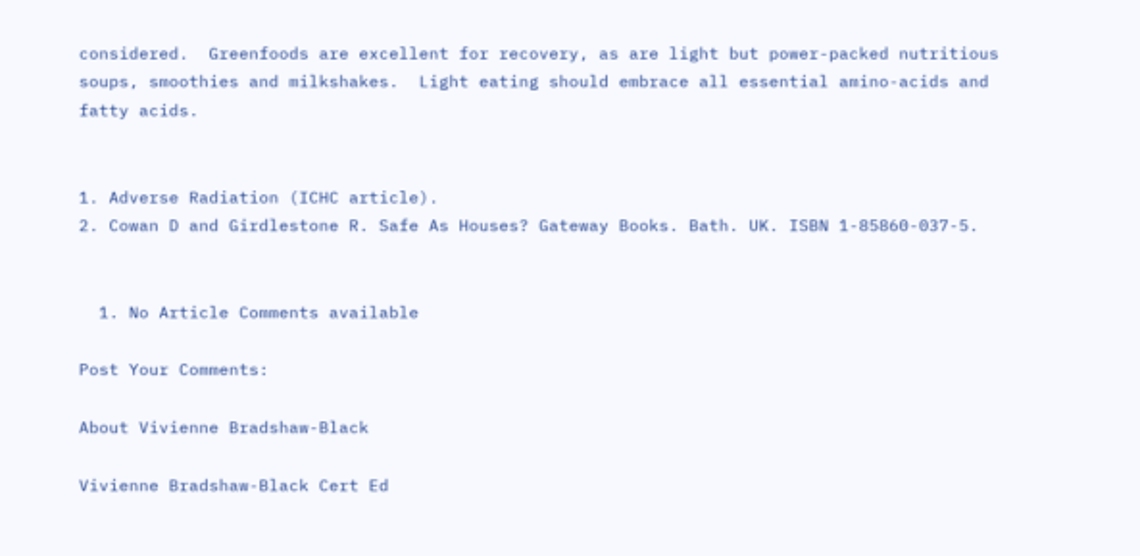considered.  Greenfoods are excellent for recovery, as are light but power-packed nutritious soups, smoothies and milkshakes.  Light eating should embrace all essential amino-acids and fatty acids.


1. Adverse Radiation (ICHC article).
2. Cowan D and Girdlestone R. Safe As Houses? Gateway Books. Bath. UK. ISBN 1-85860-037-5.


  1. No Article Comments available

Post Your Comments:

About Vivienne Bradshaw-Black

Vivienne Bradshaw-Black Cert Ed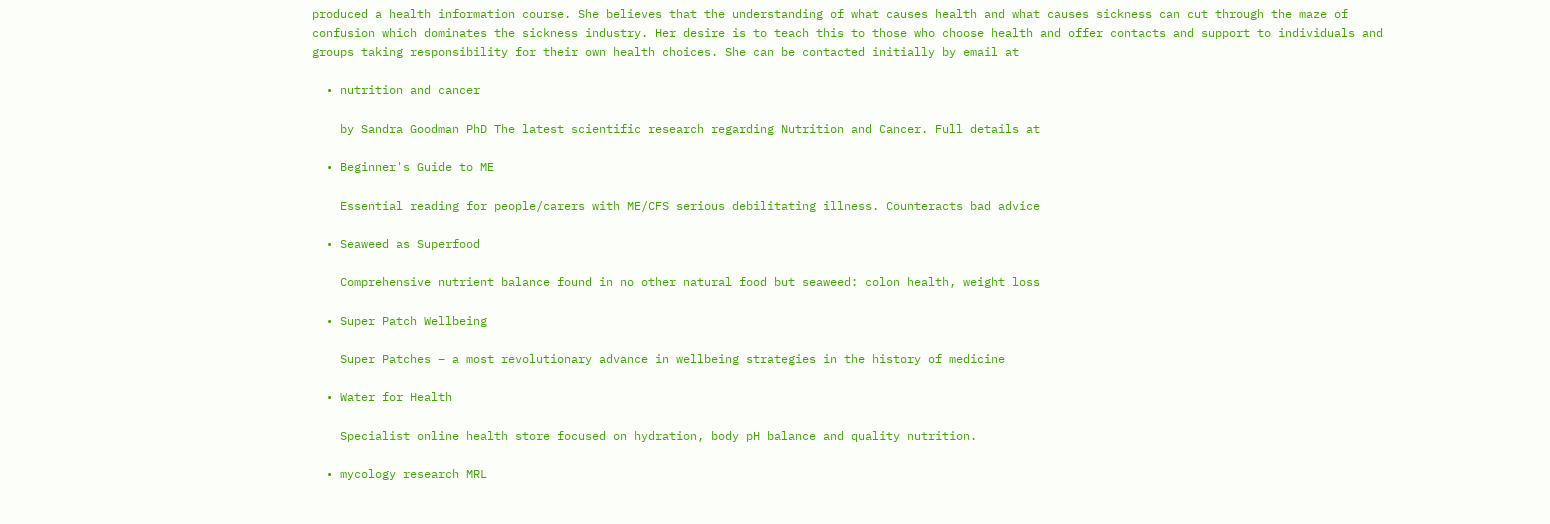produced a health information course. She believes that the understanding of what causes health and what causes sickness can cut through the maze of confusion which dominates the sickness industry. Her desire is to teach this to those who choose health and offer contacts and support to individuals and groups taking responsibility for their own health choices. She can be contacted initially by email at

  • nutrition and cancer

    by Sandra Goodman PhD The latest scientific research regarding Nutrition and Cancer. Full details at

  • Beginner's Guide to ME

    Essential reading for people/carers with ME/CFS serious debilitating illness. Counteracts bad advice

  • Seaweed as Superfood

    Comprehensive nutrient balance found in no other natural food but seaweed: colon health, weight loss

  • Super Patch Wellbeing

    Super Patches – a most revolutionary advance in wellbeing strategies in the history of medicine

  • Water for Health

    Specialist online health store focused on hydration, body pH balance and quality nutrition.

  • mycology research MRL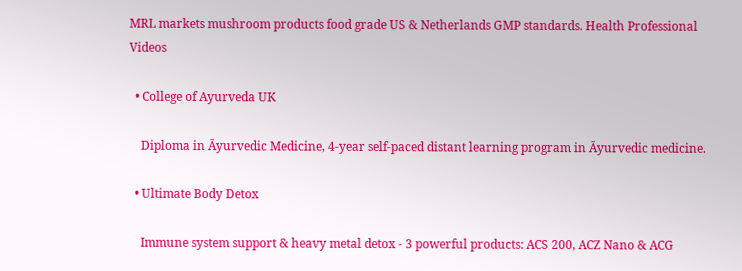MRL markets mushroom products food grade US & Netherlands GMP standards. Health Professional Videos

  • College of Ayurveda UK

    Diploma in Āyurvedic Medicine, 4-year self-paced distant learning program in Āyurvedic medicine.

  • Ultimate Body Detox

    Immune system support & heavy metal detox - 3 powerful products: ACS 200, ACZ Nano & ACG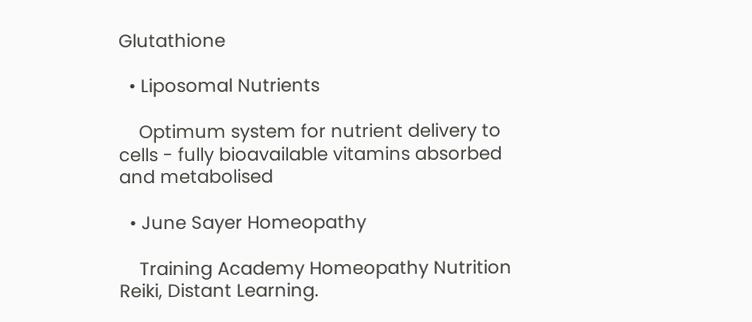Glutathione

  • Liposomal Nutrients

    Optimum system for nutrient delivery to cells - fully bioavailable vitamins absorbed and metabolised

  • June Sayer Homeopathy

    Training Academy Homeopathy Nutrition Reiki, Distant Learning.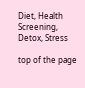Diet, Health Screening, Detox, Stress

top of the page